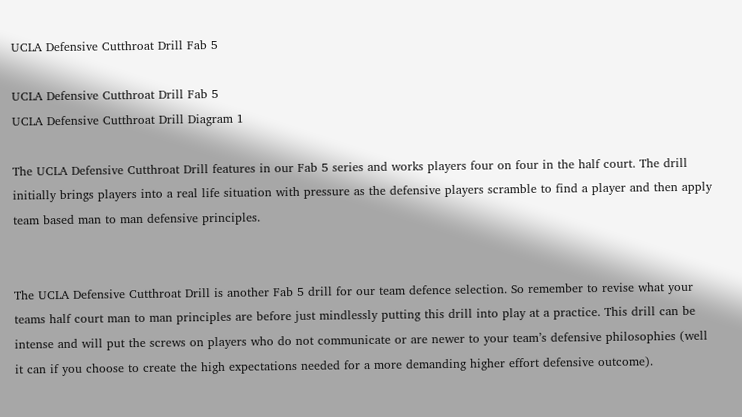UCLA Defensive Cutthroat Drill Fab 5

UCLA Defensive Cutthroat Drill Fab 5
UCLA Defensive Cutthroat Drill Diagram 1

The UCLA Defensive Cutthroat Drill features in our Fab 5 series and works players four on four in the half court. The drill initially brings players into a real life situation with pressure as the defensive players scramble to find a player and then apply team based man to man defensive principles.


The UCLA Defensive Cutthroat Drill is another Fab 5 drill for our team defence selection. So remember to revise what your teams half court man to man principles are before just mindlessly putting this drill into play at a practice. This drill can be intense and will put the screws on players who do not communicate or are newer to your team’s defensive philosophies (well it can if you choose to create the high expectations needed for a more demanding higher effort defensive outcome).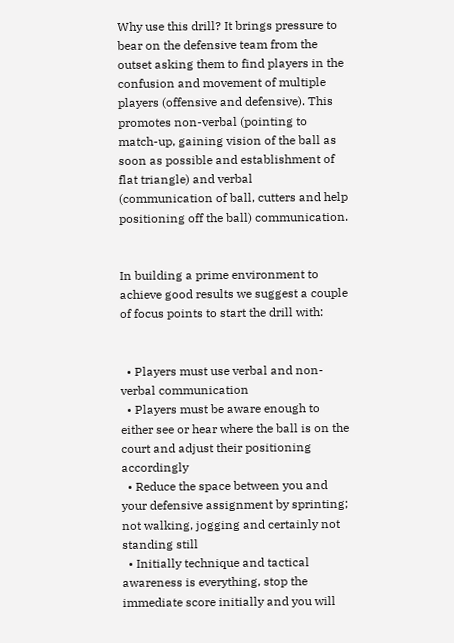Why use this drill? It brings pressure to bear on the defensive team from the outset asking them to find players in the confusion and movement of multiple players (offensive and defensive). This promotes non-verbal (pointing to match-up, gaining vision of the ball as soon as possible and establishment of flat triangle) and verbal (communication of ball, cutters and help positioning off the ball) communication.


In building a prime environment to achieve good results we suggest a couple of focus points to start the drill with:


  • Players must use verbal and non-verbal communication
  • Players must be aware enough to either see or hear where the ball is on the court and adjust their positioning accordingly
  • Reduce the space between you and your defensive assignment by sprinting; not walking, jogging and certainly not standing still
  • Initially technique and tactical awareness is everything, stop the immediate score initially and you will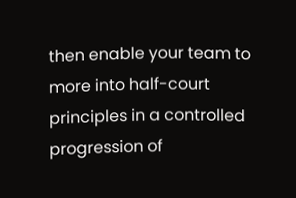then enable your team to more into half-court principles in a controlled progression of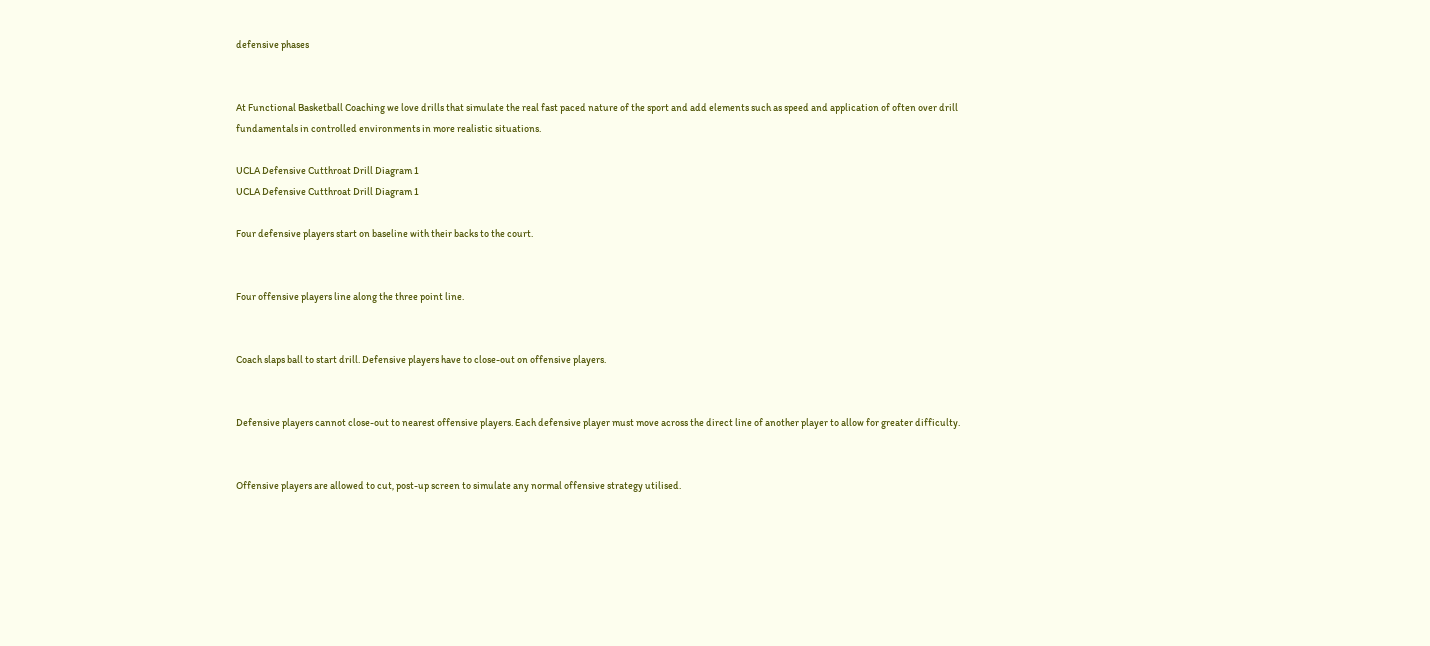defensive phases


At Functional Basketball Coaching we love drills that simulate the real fast paced nature of the sport and add elements such as speed and application of often over drill fundamentals in controlled environments in more realistic situations.

UCLA Defensive Cutthroat Drill Diagram 1
UCLA Defensive Cutthroat Drill Diagram 1

Four defensive players start on baseline with their backs to the court.


Four offensive players line along the three point line.


Coach slaps ball to start drill. Defensive players have to close-out on offensive players.


Defensive players cannot close-out to nearest offensive players. Each defensive player must move across the direct line of another player to allow for greater difficulty.


Offensive players are allowed to cut, post-up screen to simulate any normal offensive strategy utilised.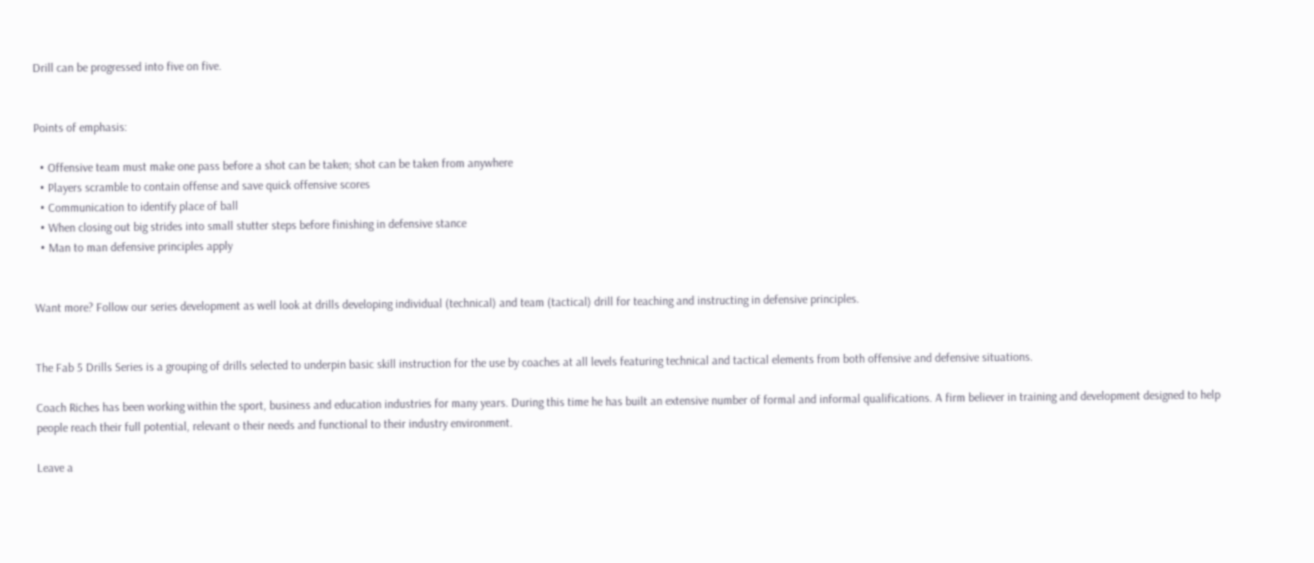Drill can be progressed into five on five.


Points of emphasis:

  • Offensive team must make one pass before a shot can be taken; shot can be taken from anywhere
  • Players scramble to contain offense and save quick offensive scores
  • Communication to identify place of ball
  • When closing out big strides into small stutter steps before finishing in defensive stance
  • Man to man defensive principles apply


Want more? Follow our series development as well look at drills developing individual (technical) and team (tactical) drill for teaching and instructing in defensive principles.


The Fab 5 Drills Series is a grouping of drills selected to underpin basic skill instruction for the use by coaches at all levels featuring technical and tactical elements from both offensive and defensive situations.

Coach Riches has been working within the sport, business and education industries for many years. During this time he has built an extensive number of formal and informal qualifications. A firm believer in training and development designed to help people reach their full potential, relevant o their needs and functional to their industry environment.

Leave a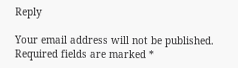Reply

Your email address will not be published. Required fields are marked *